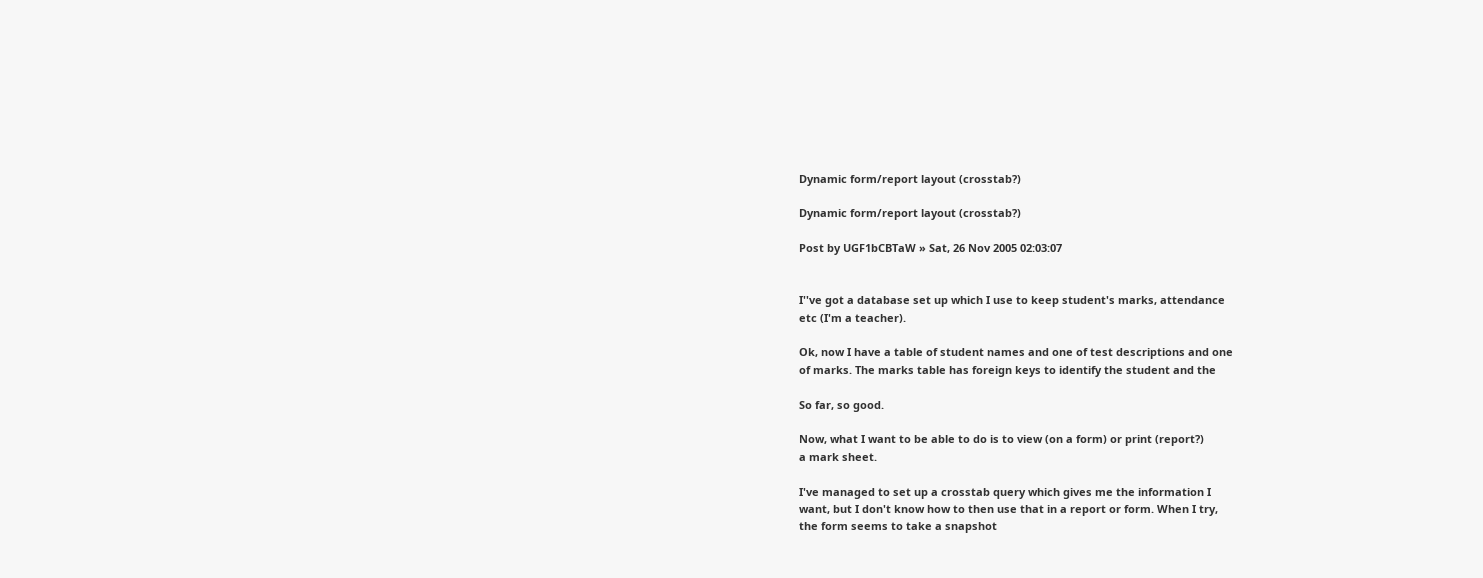Dynamic form/report layout (crosstab?)

Dynamic form/report layout (crosstab?)

Post by UGF1bCBTaW » Sat, 26 Nov 2005 02:03:07


I''ve got a database set up which I use to keep student's marks, attendance
etc (I'm a teacher).

Ok, now I have a table of student names and one of test descriptions and one
of marks. The marks table has foreign keys to identify the student and the

So far, so good.

Now, what I want to be able to do is to view (on a form) or print (report?)
a mark sheet.

I've managed to set up a crosstab query which gives me the information I
want, but I don't know how to then use that in a report or form. When I try,
the form seems to take a snapshot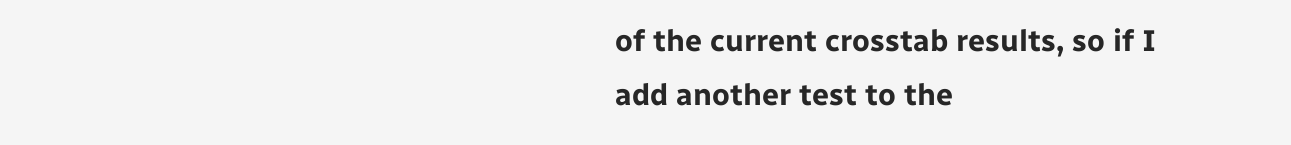of the current crosstab results, so if I
add another test to the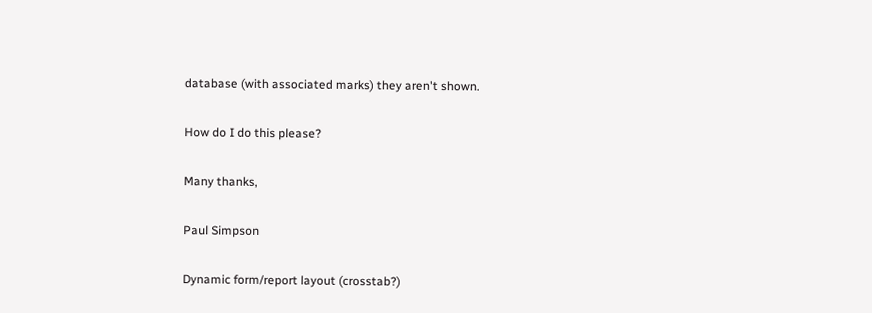database (with associated marks) they aren't shown.

How do I do this please?

Many thanks,

Paul Simpson

Dynamic form/report layout (crosstab?)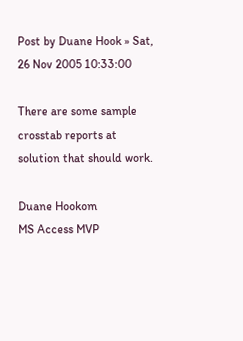Post by Duane Hook » Sat, 26 Nov 2005 10:33:00

There are some sample crosstab reports at
solution that should work.

Duane Hookom
MS Access MVP